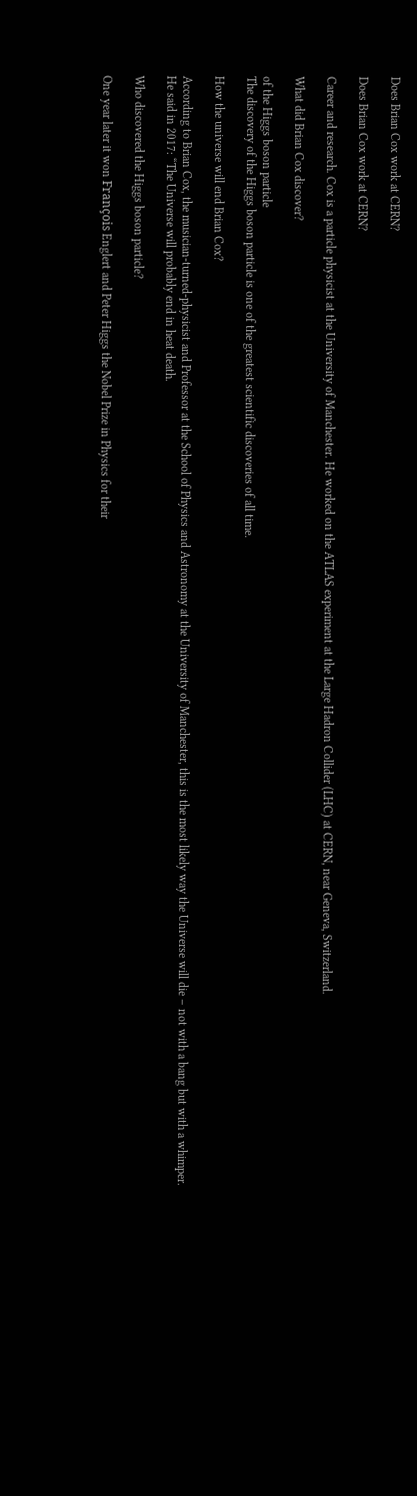Does Brian Cox work at CERN?

Does Brian Cox work at CERN?

Career and research. Cox is a particle physicist at the University of Manchester. He worked on the ATLAS experiment at the Large Hadron Collider (LHC) at CERN, near Geneva, Switzerland.

What did Brian Cox discover?

of the Higgs boson particle
The discovery of the Higgs boson particle is one of the greatest scientific discoveries of all time.

How the universe will end Brian Cox?

According to Brian Cox, the musician-turned-physicist and Professor at the School of Physics and Astronomy at the University of Manchester, this is the most likely way the Universe will die – not with a bang but with a whimper. He said in 2017: “The Universe will probably end in heat death.

Who discovered the Higgs boson particle?

One year later it won François Englert and Peter Higgs the Nobel Prize in Physics for their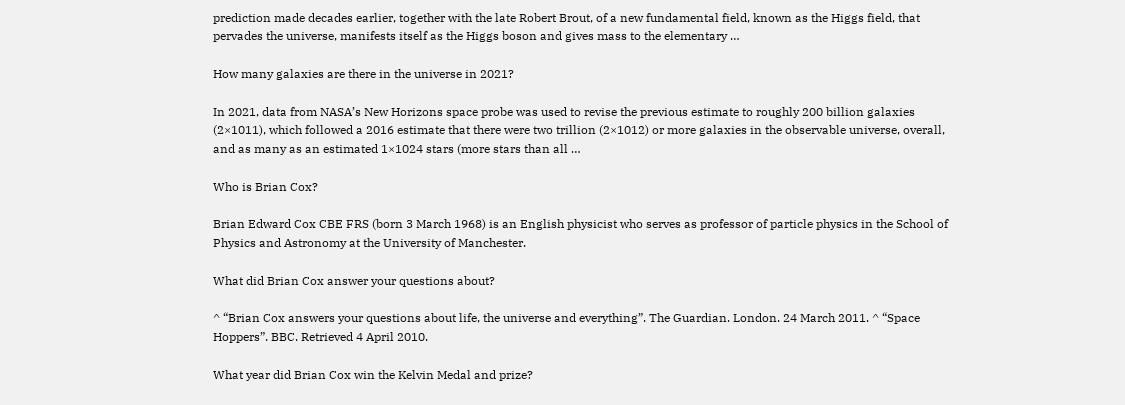prediction made decades earlier, together with the late Robert Brout, of a new fundamental field, known as the Higgs field, that pervades the universe, manifests itself as the Higgs boson and gives mass to the elementary …

How many galaxies are there in the universe in 2021?

In 2021, data from NASA’s New Horizons space probe was used to revise the previous estimate to roughly 200 billion galaxies (2×1011), which followed a 2016 estimate that there were two trillion (2×1012) or more galaxies in the observable universe, overall, and as many as an estimated 1×1024 stars (more stars than all …

Who is Brian Cox?

Brian Edward Cox CBE FRS (born 3 March 1968) is an English physicist who serves as professor of particle physics in the School of Physics and Astronomy at the University of Manchester.

What did Brian Cox answer your questions about?

^ “Brian Cox answers your questions about life, the universe and everything”. The Guardian. London. 24 March 2011. ^ “Space Hoppers”. BBC. Retrieved 4 April 2010.

What year did Brian Cox win the Kelvin Medal and prize?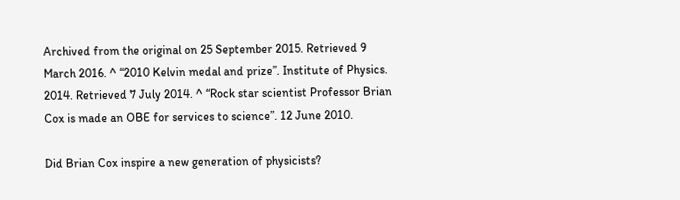Archived from the original on 25 September 2015. Retrieved 9 March 2016. ^ “2010 Kelvin medal and prize”. Institute of Physics. 2014. Retrieved 7 July 2014. ^ “Rock star scientist Professor Brian Cox is made an OBE for services to science”. 12 June 2010.

Did Brian Cox inspire a new generation of physicists?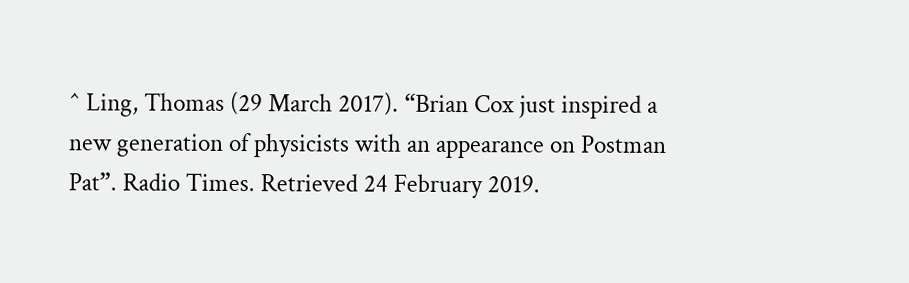^ Ling, Thomas (29 March 2017). “Brian Cox just inspired a new generation of physicists with an appearance on Postman Pat”. Radio Times. Retrieved 24 February 2019.